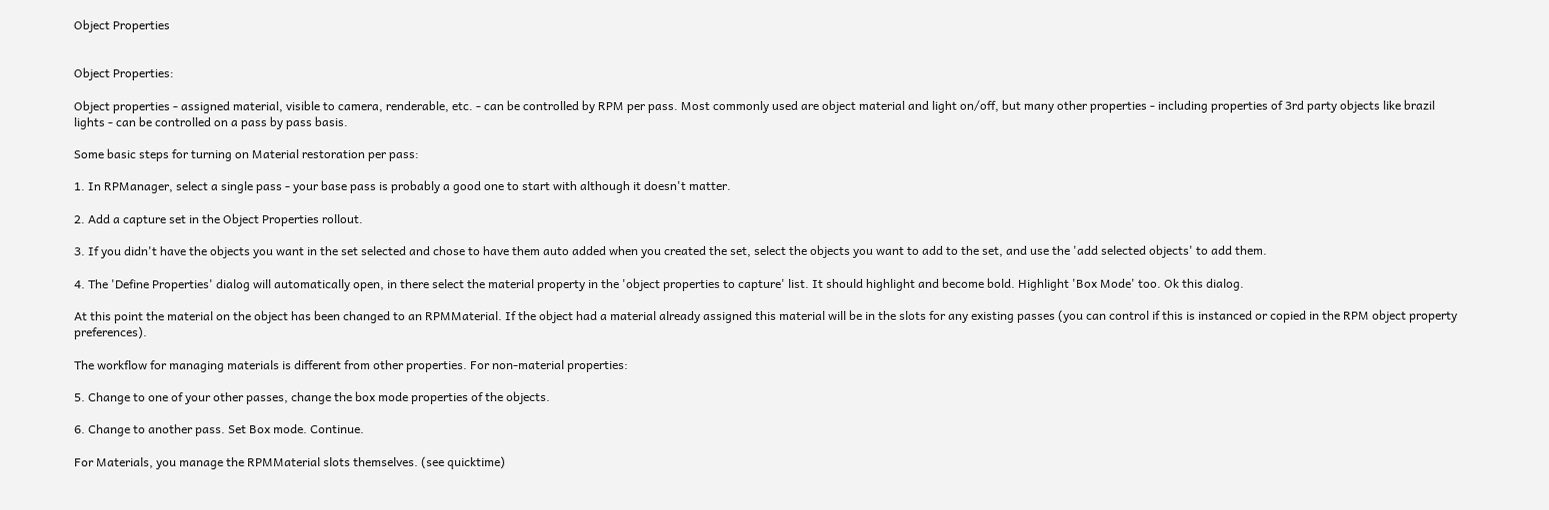Object Properties


Object Properties:

Object properties - assigned material, visible to camera, renderable, etc. - can be controlled by RPM per pass. Most commonly used are object material and light on/off, but many other properties - including properties of 3rd party objects like brazil lights - can be controlled on a pass by pass basis.

Some basic steps for turning on Material restoration per pass:

1. In RPManager, select a single pass - your base pass is probably a good one to start with although it doesn't matter.

2. Add a capture set in the Object Properties rollout.

3. If you didn't have the objects you want in the set selected and chose to have them auto added when you created the set, select the objects you want to add to the set, and use the 'add selected objects' to add them.

4. The 'Define Properties' dialog will automatically open, in there select the material property in the 'object properties to capture' list. It should highlight and become bold. Highlight 'Box Mode' too. Ok this dialog.

At this point the material on the object has been changed to an RPMMaterial. If the object had a material already assigned this material will be in the slots for any existing passes (you can control if this is instanced or copied in the RPM object property preferences).

The workflow for managing materials is different from other properties. For non-material properties:

5. Change to one of your other passes, change the box mode properties of the objects.

6. Change to another pass. Set Box mode. Continue.

For Materials, you manage the RPMMaterial slots themselves. (see quicktime)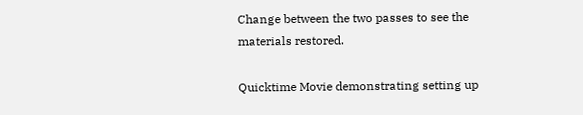Change between the two passes to see the materials restored.

Quicktime Movie demonstrating setting up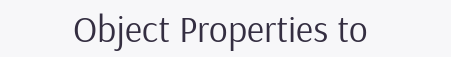Object Properties to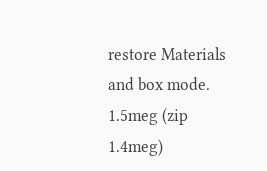restore Materials and box mode. 1.5meg (zip 1.4meg)